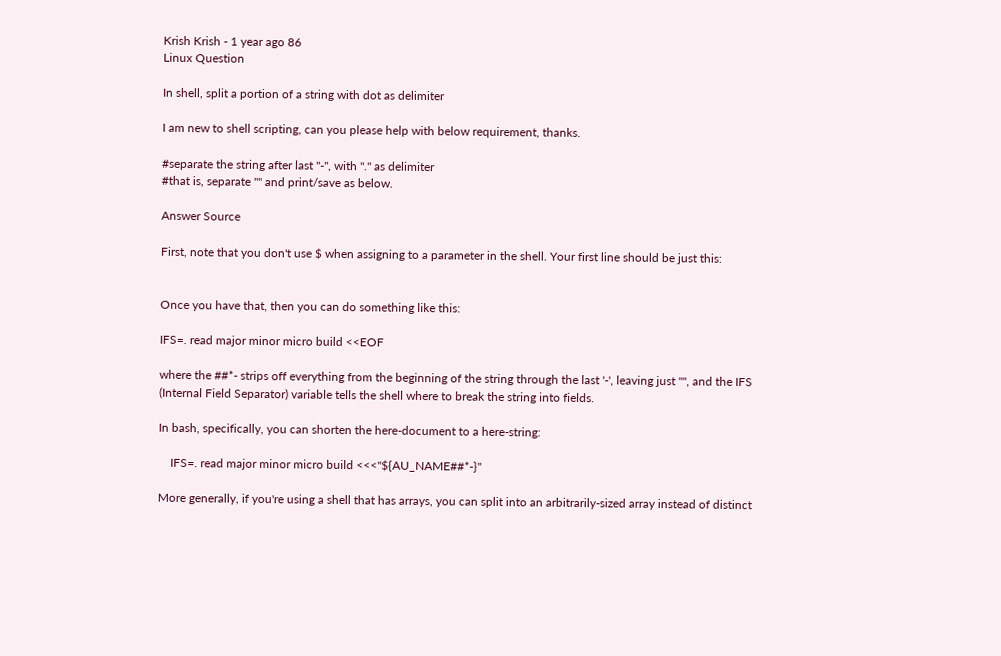Krish Krish - 1 year ago 86
Linux Question

In shell, split a portion of a string with dot as delimiter

I am new to shell scripting, can you please help with below requirement, thanks.

#separate the string after last "-", with "." as delimiter
#that is, separate "" and print/save as below.

Answer Source

First, note that you don't use $ when assigning to a parameter in the shell. Your first line should be just this:


Once you have that, then you can do something like this:

IFS=. read major minor micro build <<EOF

where the ##*- strips off everything from the beginning of the string through the last '-', leaving just "", and the IFS (Internal Field Separator) variable tells the shell where to break the string into fields.

In bash, specifically, you can shorten the here-document to a here-string:

    IFS=. read major minor micro build <<<"${AU_NAME##*-}"

More generally, if you're using a shell that has arrays, you can split into an arbitrarily-sized array instead of distinct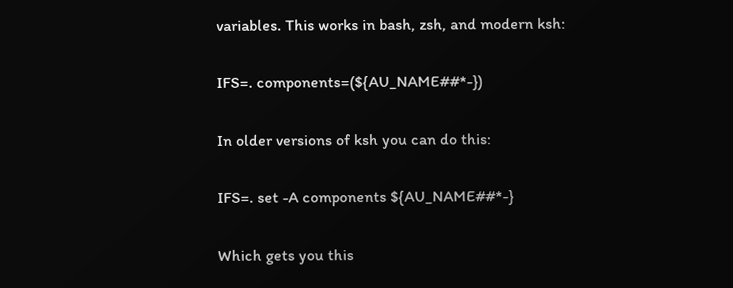variables. This works in bash, zsh, and modern ksh:

IFS=. components=(${AU_NAME##*-})

In older versions of ksh you can do this:

IFS=. set -A components ${AU_NAME##*-}

Which gets you this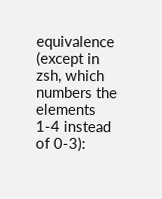equivalence (except in zsh, which numbers the elements 1-4 instead of 0-3):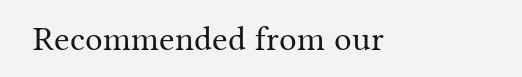Recommended from our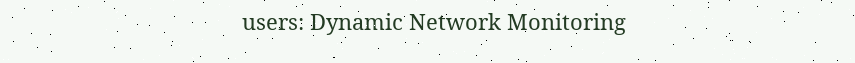users: Dynamic Network Monitoring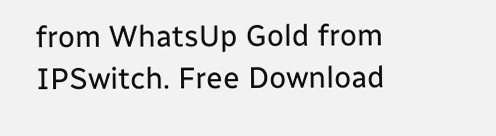from WhatsUp Gold from IPSwitch. Free Download